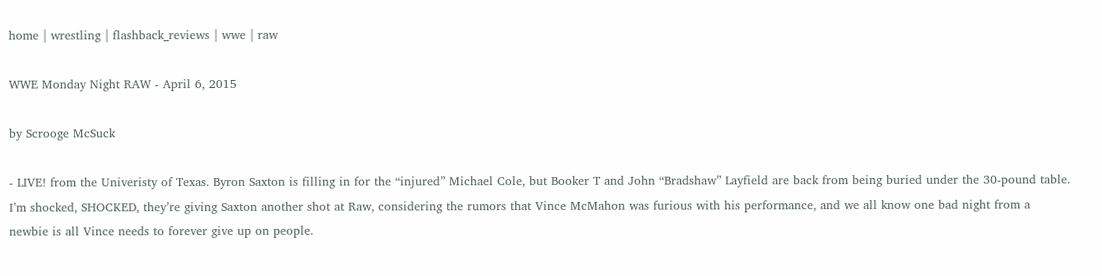home | wrestling | flashback_reviews | wwe | raw

WWE Monday Night RAW - April 6, 2015

by Scrooge McSuck

- LIVE! from the Univeristy of Texas. Byron Saxton is filling in for the “injured” Michael Cole, but Booker T and John “Bradshaw” Layfield are back from being buried under the 30-pound table. I’m shocked, SHOCKED, they’re giving Saxton another shot at Raw, considering the rumors that Vince McMahon was furious with his performance, and we all know one bad night from a newbie is all Vince needs to forever give up on people.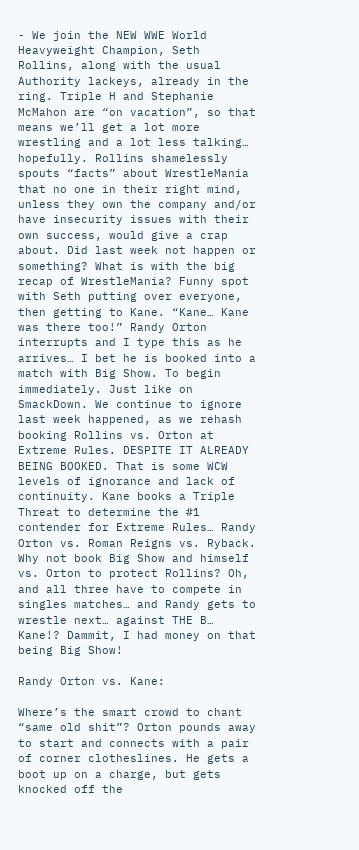- We join the NEW WWE World Heavyweight Champion, Seth Rollins, along with the usual Authority lackeys, already in the ring. Triple H and Stephanie McMahon are “on vacation”, so that means we’ll get a lot more wrestling and a lot less talking… hopefully. Rollins shamelessly spouts “facts” about WrestleMania that no one in their right mind, unless they own the company and/or have insecurity issues with their own success, would give a crap about. Did last week not happen or something? What is with the big recap of WrestleMania? Funny spot with Seth putting over everyone, then getting to Kane. “Kane… Kane was there too!” Randy Orton interrupts and I type this as he arrives… I bet he is booked into a match with Big Show. To begin immediately. Just like on SmackDown. We continue to ignore last week happened, as we rehash booking Rollins vs. Orton at Extreme Rules. DESPITE IT ALREADY BEING BOOKED. That is some WCW levels of ignorance and lack of continuity. Kane books a Triple Threat to determine the #1 contender for Extreme Rules… Randy Orton vs. Roman Reigns vs. Ryback. Why not book Big Show and himself vs. Orton to protect Rollins? Oh, and all three have to compete in singles matches… and Randy gets to wrestle next… against THE B… Kane!? Dammit, I had money on that being Big Show!

Randy Orton vs. Kane:

Where’s the smart crowd to chant “same old shit”? Orton pounds away to start and connects with a pair of corner clotheslines. He gets a boot up on a charge, but gets knocked off the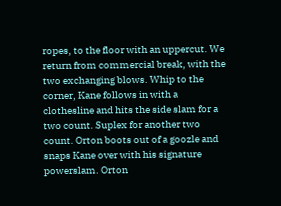ropes, to the floor with an uppercut. We return from commercial break, with the two exchanging blows. Whip to the corner, Kane follows in with a clothesline and hits the side slam for a two count. Suplex for another two count. Orton boots out of a goozle and snaps Kane over with his signature powerslam. Orton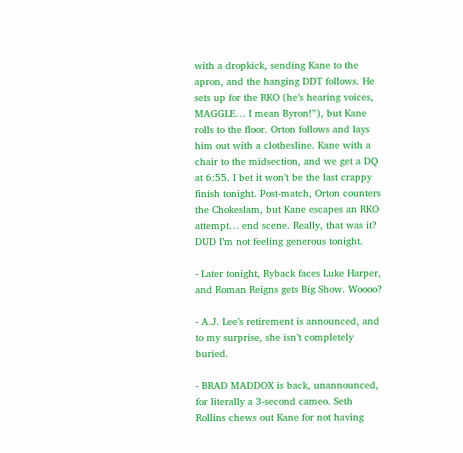with a dropkick, sending Kane to the apron, and the hanging DDT follows. He sets up for the RKO (he’s hearing voices, MAGGLE… I mean Byron!”), but Kane rolls to the floor. Orton follows and lays him out with a clothesline. Kane with a chair to the midsection, and we get a DQ at 6:55. I bet it won’t be the last crappy finish tonight. Post-match, Orton counters the Chokeslam, but Kane escapes an RKO attempt… end scene. Really, that was it? DUD I’m not feeling generous tonight.

- Later tonight, Ryback faces Luke Harper, and Roman Reigns gets Big Show. Woooo?

- A.J. Lee’s retirement is announced, and to my surprise, she isn’t completely buried.

- BRAD MADDOX is back, unannounced, for literally a 3-second cameo. Seth Rollins chews out Kane for not having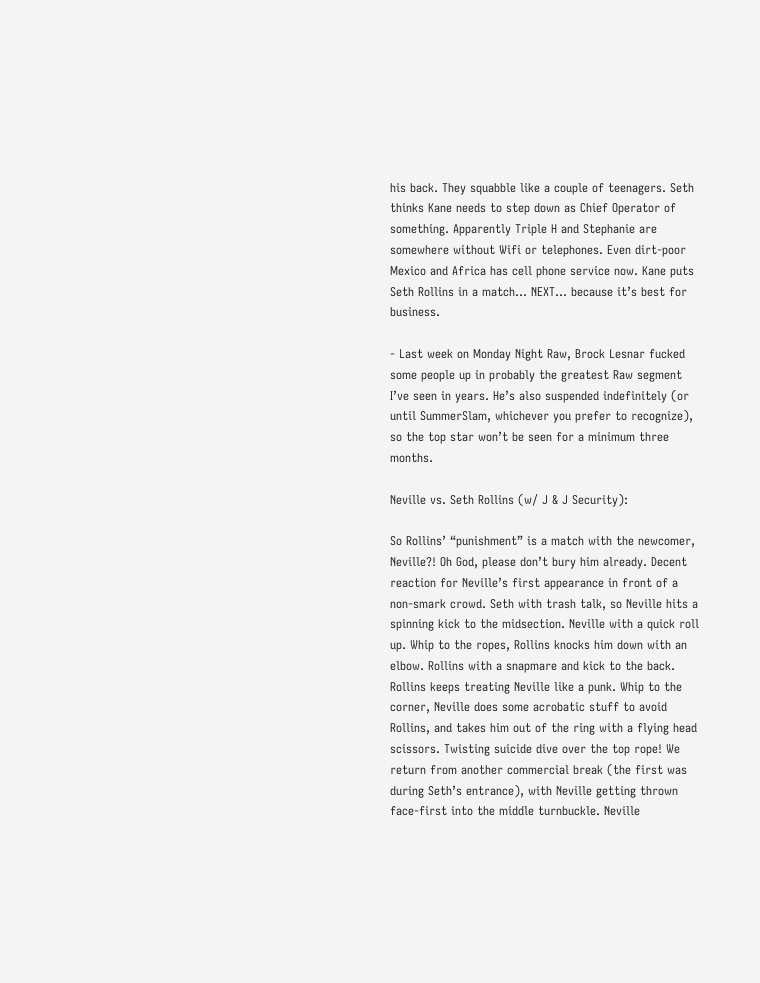his back. They squabble like a couple of teenagers. Seth thinks Kane needs to step down as Chief Operator of something. Apparently Triple H and Stephanie are somewhere without Wifi or telephones. Even dirt-poor Mexico and Africa has cell phone service now. Kane puts Seth Rollins in a match… NEXT… because it’s best for business.

- Last week on Monday Night Raw, Brock Lesnar fucked some people up in probably the greatest Raw segment I’ve seen in years. He’s also suspended indefinitely (or until SummerSlam, whichever you prefer to recognize), so the top star won’t be seen for a minimum three months.

Neville vs. Seth Rollins (w/ J & J Security):

So Rollins’ “punishment” is a match with the newcomer, Neville?! Oh God, please don’t bury him already. Decent reaction for Neville’s first appearance in front of a non-smark crowd. Seth with trash talk, so Neville hits a spinning kick to the midsection. Neville with a quick roll up. Whip to the ropes, Rollins knocks him down with an elbow. Rollins with a snapmare and kick to the back. Rollins keeps treating Neville like a punk. Whip to the corner, Neville does some acrobatic stuff to avoid Rollins, and takes him out of the ring with a flying head scissors. Twisting suicide dive over the top rope! We return from another commercial break (the first was during Seth’s entrance), with Neville getting thrown face-first into the middle turnbuckle. Neville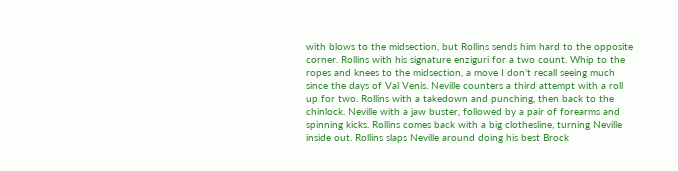with blows to the midsection, but Rollins sends him hard to the opposite corner. Rollins with his signature enziguri for a two count. Whip to the ropes and knees to the midsection, a move I don’t recall seeing much since the days of Val Venis. Neville counters a third attempt with a roll up for two. Rollins with a takedown and punching, then back to the chinlock. Neville with a jaw buster, followed by a pair of forearms and spinning kicks. Rollins comes back with a big clothesline, turning Neville inside out. Rollins slaps Neville around doing his best Brock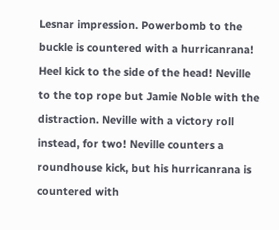Lesnar impression. Powerbomb to the buckle is countered with a hurricanrana! Heel kick to the side of the head! Neville to the top rope but Jamie Noble with the distraction. Neville with a victory roll instead, for two! Neville counters a roundhouse kick, but his hurricanrana is countered with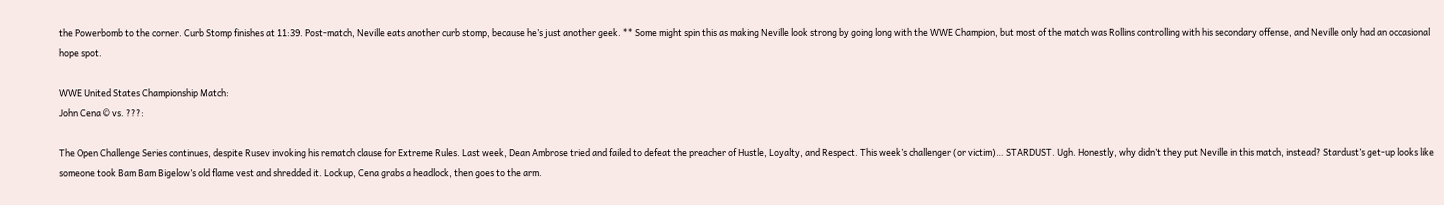the Powerbomb to the corner. Curb Stomp finishes at 11:39. Post-match, Neville eats another curb stomp, because he’s just another geek. ** Some might spin this as making Neville look strong by going long with the WWE Champion, but most of the match was Rollins controlling with his secondary offense, and Neville only had an occasional hope spot.

WWE United States Championship Match:
John Cena © vs. ???:

The Open Challenge Series continues, despite Rusev invoking his rematch clause for Extreme Rules. Last week, Dean Ambrose tried and failed to defeat the preacher of Hustle, Loyalty, and Respect. This week’s challenger (or victim)… STARDUST. Ugh. Honestly, why didn’t they put Neville in this match, instead? Stardust’s get-up looks like someone took Bam Bam Bigelow’s old flame vest and shredded it. Lockup, Cena grabs a headlock, then goes to the arm.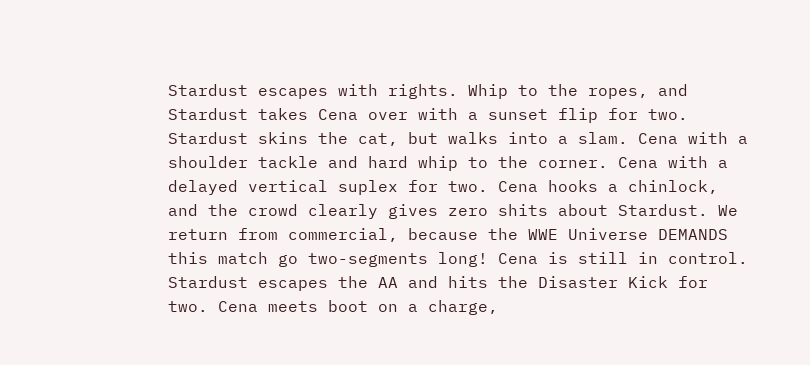Stardust escapes with rights. Whip to the ropes, and Stardust takes Cena over with a sunset flip for two. Stardust skins the cat, but walks into a slam. Cena with a shoulder tackle and hard whip to the corner. Cena with a delayed vertical suplex for two. Cena hooks a chinlock, and the crowd clearly gives zero shits about Stardust. We return from commercial, because the WWE Universe DEMANDS this match go two-segments long! Cena is still in control. Stardust escapes the AA and hits the Disaster Kick for two. Cena meets boot on a charge,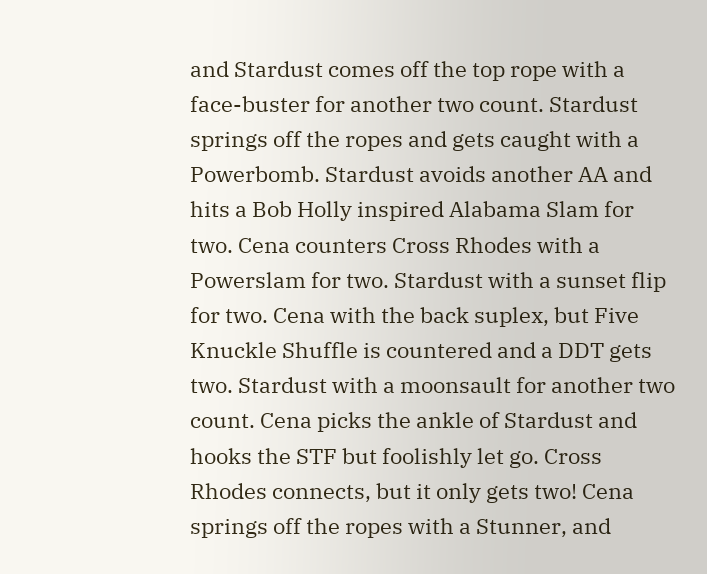and Stardust comes off the top rope with a face-buster for another two count. Stardust springs off the ropes and gets caught with a Powerbomb. Stardust avoids another AA and hits a Bob Holly inspired Alabama Slam for two. Cena counters Cross Rhodes with a Powerslam for two. Stardust with a sunset flip for two. Cena with the back suplex, but Five Knuckle Shuffle is countered and a DDT gets two. Stardust with a moonsault for another two count. Cena picks the ankle of Stardust and hooks the STF but foolishly let go. Cross Rhodes connects, but it only gets two! Cena springs off the ropes with a Stunner, and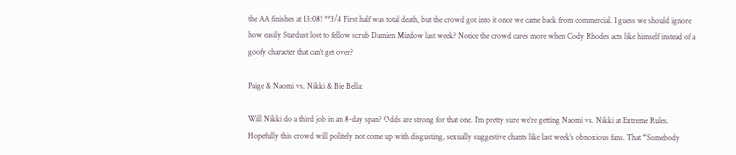the AA finishes at 13:08! **3/4 First half was total death, but the crowd got into it once we came back from commercial. I guess we should ignore how easily Stardust lost to fellow scrub Damien Mizdow last week? Notice the crowd cares more when Cody Rhodes acts like himself instead of a goofy character that can’t get over?

Paige & Naomi vs. Nikki & Bie Bella:

Will Nikki do a third job in an 8-day span? Odds are strong for that one. I’m pretty sure we’re getting Naomi vs. Nikki at Extreme Rules. Hopefully this crowd will politely not come up with disgusting, sexually suggestive chants like last week’s obnoxious fans. That “Somebody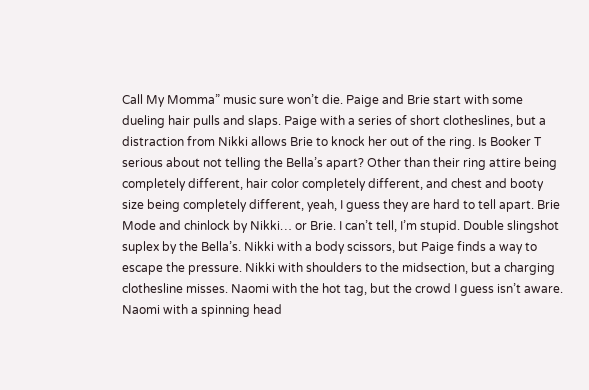Call My Momma” music sure won’t die. Paige and Brie start with some dueling hair pulls and slaps. Paige with a series of short clotheslines, but a distraction from Nikki allows Brie to knock her out of the ring. Is Booker T serious about not telling the Bella’s apart? Other than their ring attire being completely different, hair color completely different, and chest and booty size being completely different, yeah, I guess they are hard to tell apart. Brie Mode and chinlock by Nikki… or Brie. I can’t tell, I’m stupid. Double slingshot suplex by the Bella’s. Nikki with a body scissors, but Paige finds a way to escape the pressure. Nikki with shoulders to the midsection, but a charging clothesline misses. Naomi with the hot tag, but the crowd I guess isn’t aware. Naomi with a spinning head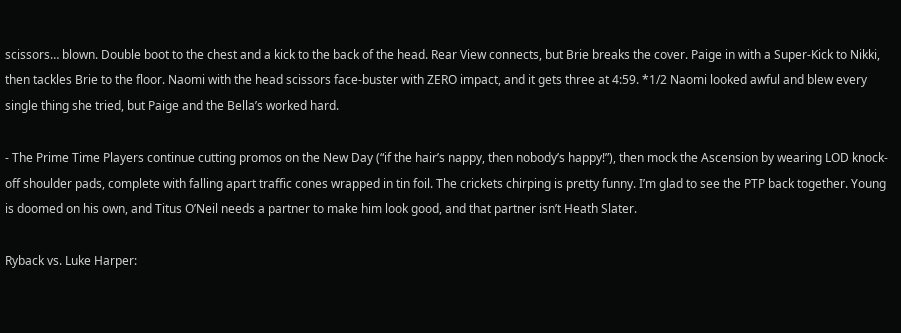scissors… blown. Double boot to the chest and a kick to the back of the head. Rear View connects, but Brie breaks the cover. Paige in with a Super-Kick to Nikki, then tackles Brie to the floor. Naomi with the head scissors face-buster with ZERO impact, and it gets three at 4:59. *1/2 Naomi looked awful and blew every single thing she tried, but Paige and the Bella’s worked hard.

- The Prime Time Players continue cutting promos on the New Day (“if the hair’s nappy, then nobody’s happy!”), then mock the Ascension by wearing LOD knock-off shoulder pads, complete with falling apart traffic cones wrapped in tin foil. The crickets chirping is pretty funny. I’m glad to see the PTP back together. Young is doomed on his own, and Titus O’Neil needs a partner to make him look good, and that partner isn’t Heath Slater.

Ryback vs. Luke Harper: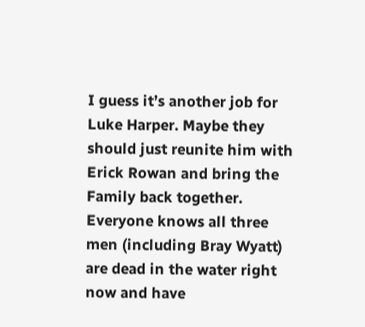I guess it’s another job for Luke Harper. Maybe they should just reunite him with Erick Rowan and bring the Family back together. Everyone knows all three men (including Bray Wyatt) are dead in the water right now and have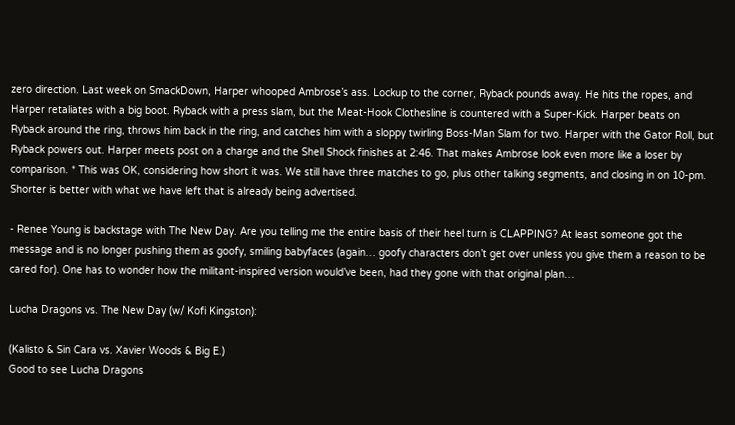zero direction. Last week on SmackDown, Harper whooped Ambrose’s ass. Lockup to the corner, Ryback pounds away. He hits the ropes, and Harper retaliates with a big boot. Ryback with a press slam, but the Meat-Hook Clothesline is countered with a Super-Kick. Harper beats on Ryback around the ring, throws him back in the ring, and catches him with a sloppy twirling Boss-Man Slam for two. Harper with the Gator Roll, but Ryback powers out. Harper meets post on a charge and the Shell Shock finishes at 2:46. That makes Ambrose look even more like a loser by comparison. * This was OK, considering how short it was. We still have three matches to go, plus other talking segments, and closing in on 10-pm. Shorter is better with what we have left that is already being advertised.

- Renee Young is backstage with The New Day. Are you telling me the entire basis of their heel turn is CLAPPING? At least someone got the message and is no longer pushing them as goofy, smiling babyfaces (again… goofy characters don’t get over unless you give them a reason to be cared for). One has to wonder how the militant-inspired version would’ve been, had they gone with that original plan…

Lucha Dragons vs. The New Day (w/ Kofi Kingston):

(Kalisto & Sin Cara vs. Xavier Woods & Big E.)
Good to see Lucha Dragons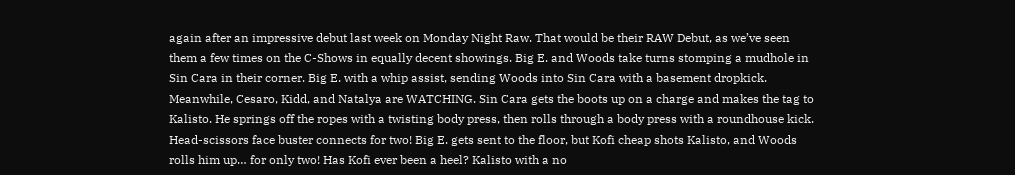again after an impressive debut last week on Monday Night Raw. That would be their RAW Debut, as we’ve seen them a few times on the C-Shows in equally decent showings. Big E. and Woods take turns stomping a mudhole in Sin Cara in their corner. Big E. with a whip assist, sending Woods into Sin Cara with a basement dropkick. Meanwhile, Cesaro, Kidd, and Natalya are WATCHING. Sin Cara gets the boots up on a charge and makes the tag to Kalisto. He springs off the ropes with a twisting body press, then rolls through a body press with a roundhouse kick. Head-scissors face buster connects for two! Big E. gets sent to the floor, but Kofi cheap shots Kalisto, and Woods rolls him up… for only two! Has Kofi ever been a heel? Kalisto with a no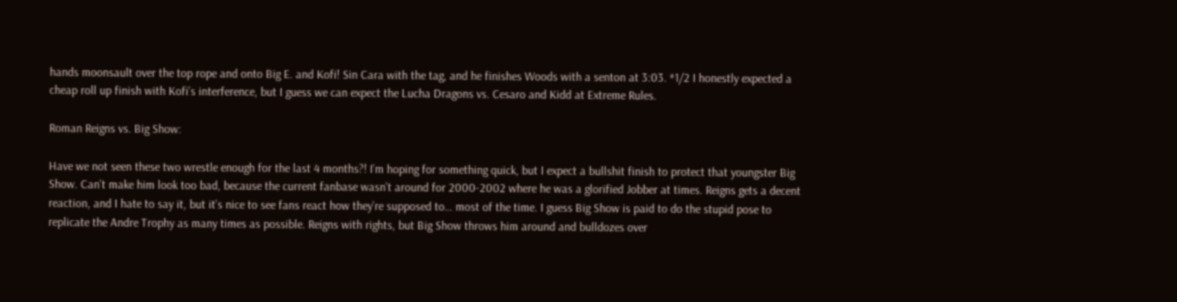hands moonsault over the top rope and onto Big E. and Kofi! Sin Cara with the tag, and he finishes Woods with a senton at 3:03. *1/2 I honestly expected a cheap roll up finish with Kofi’s interference, but I guess we can expect the Lucha Dragons vs. Cesaro and Kidd at Extreme Rules.

Roman Reigns vs. Big Show:

Have we not seen these two wrestle enough for the last 4 months?! I’m hoping for something quick, but I expect a bullshit finish to protect that youngster Big Show. Can’t make him look too bad, because the current fanbase wasn’t around for 2000-2002 where he was a glorified Jobber at times. Reigns gets a decent reaction, and I hate to say it, but it’s nice to see fans react how they’re supposed to… most of the time. I guess Big Show is paid to do the stupid pose to replicate the Andre Trophy as many times as possible. Reigns with rights, but Big Show throws him around and bulldozes over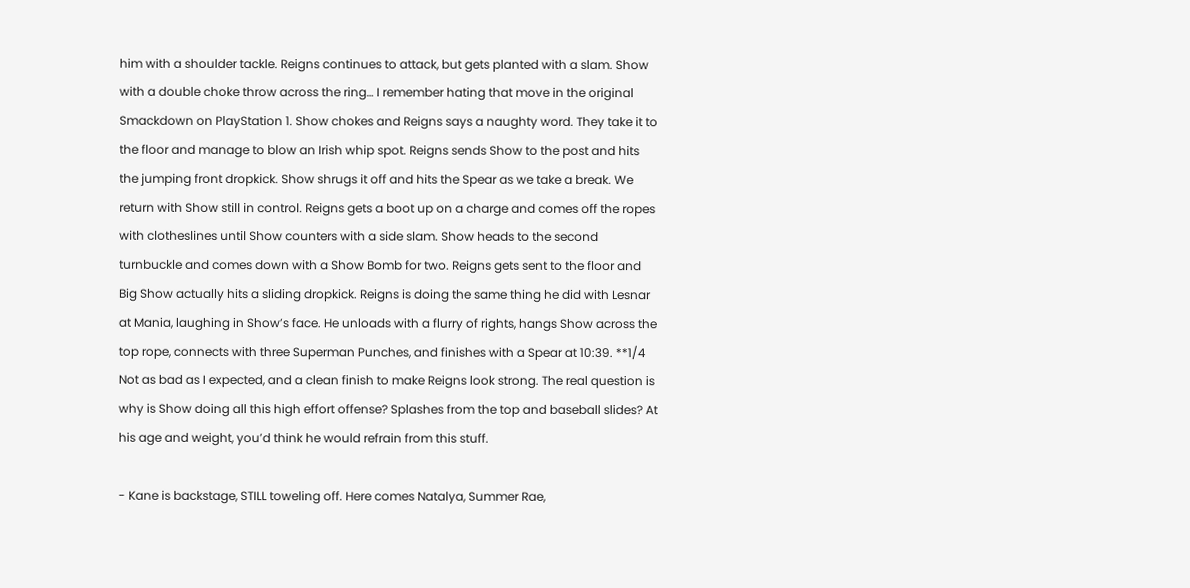him with a shoulder tackle. Reigns continues to attack, but gets planted with a slam. Show with a double choke throw across the ring… I remember hating that move in the original Smackdown on PlayStation 1. Show chokes and Reigns says a naughty word. They take it to the floor and manage to blow an Irish whip spot. Reigns sends Show to the post and hits the jumping front dropkick. Show shrugs it off and hits the Spear as we take a break. We return with Show still in control. Reigns gets a boot up on a charge and comes off the ropes with clotheslines until Show counters with a side slam. Show heads to the second turnbuckle and comes down with a Show Bomb for two. Reigns gets sent to the floor and Big Show actually hits a sliding dropkick. Reigns is doing the same thing he did with Lesnar at Mania, laughing in Show’s face. He unloads with a flurry of rights, hangs Show across the top rope, connects with three Superman Punches, and finishes with a Spear at 10:39. **1/4 Not as bad as I expected, and a clean finish to make Reigns look strong. The real question is why is Show doing all this high effort offense? Splashes from the top and baseball slides? At his age and weight, you’d think he would refrain from this stuff.

- Kane is backstage, STILL toweling off. Here comes Natalya, Summer Rae,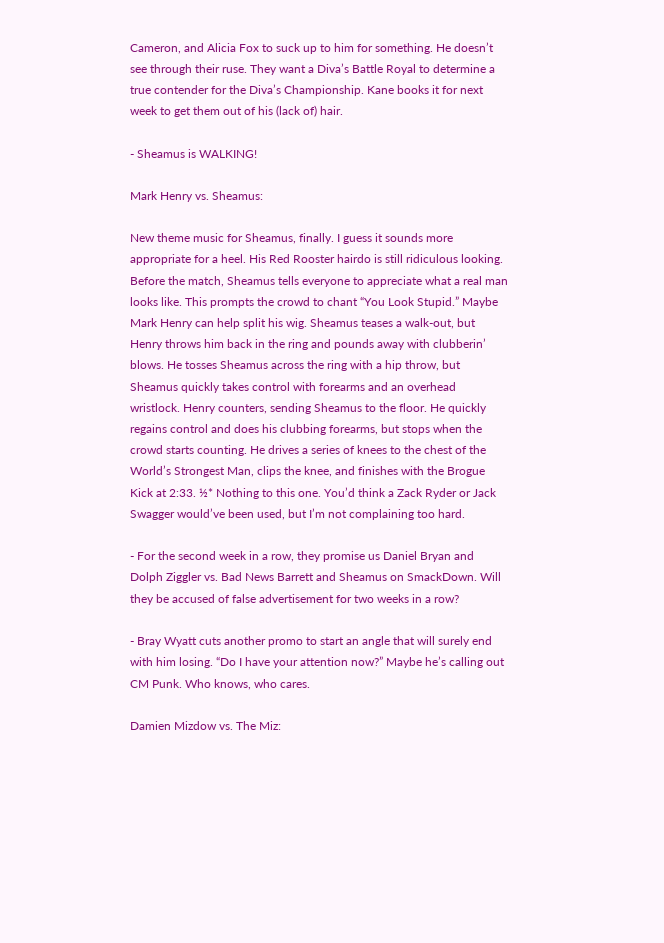Cameron, and Alicia Fox to suck up to him for something. He doesn’t see through their ruse. They want a Diva’s Battle Royal to determine a true contender for the Diva’s Championship. Kane books it for next week to get them out of his (lack of) hair.

- Sheamus is WALKING!

Mark Henry vs. Sheamus:

New theme music for Sheamus, finally. I guess it sounds more appropriate for a heel. His Red Rooster hairdo is still ridiculous looking. Before the match, Sheamus tells everyone to appreciate what a real man looks like. This prompts the crowd to chant “You Look Stupid.” Maybe Mark Henry can help split his wig. Sheamus teases a walk-out, but Henry throws him back in the ring and pounds away with clubberin’ blows. He tosses Sheamus across the ring with a hip throw, but Sheamus quickly takes control with forearms and an overhead wristlock. Henry counters, sending Sheamus to the floor. He quickly regains control and does his clubbing forearms, but stops when the crowd starts counting. He drives a series of knees to the chest of the World’s Strongest Man, clips the knee, and finishes with the Brogue Kick at 2:33. ½* Nothing to this one. You’d think a Zack Ryder or Jack Swagger would’ve been used, but I’m not complaining too hard.

- For the second week in a row, they promise us Daniel Bryan and Dolph Ziggler vs. Bad News Barrett and Sheamus on SmackDown. Will they be accused of false advertisement for two weeks in a row?

- Bray Wyatt cuts another promo to start an angle that will surely end with him losing. “Do I have your attention now?” Maybe he’s calling out CM Punk. Who knows, who cares.

Damien Mizdow vs. The Miz: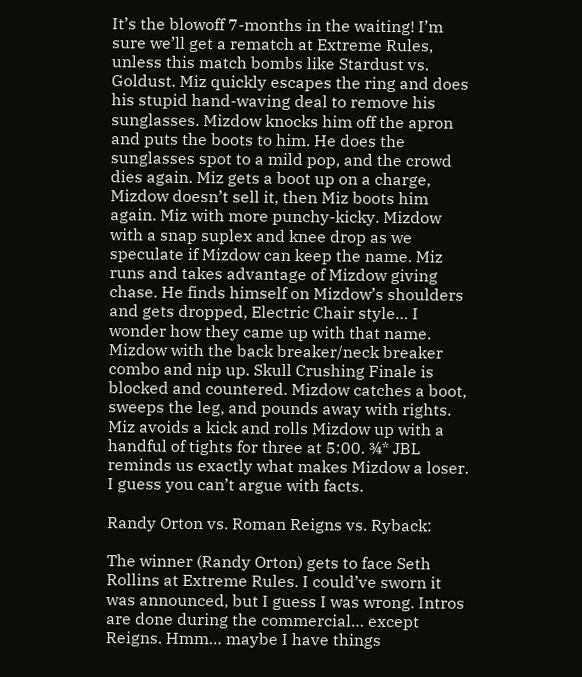It’s the blowoff 7-months in the waiting! I’m sure we’ll get a rematch at Extreme Rules, unless this match bombs like Stardust vs. Goldust. Miz quickly escapes the ring and does his stupid hand-waving deal to remove his sunglasses. Mizdow knocks him off the apron and puts the boots to him. He does the sunglasses spot to a mild pop, and the crowd dies again. Miz gets a boot up on a charge, Mizdow doesn’t sell it, then Miz boots him again. Miz with more punchy-kicky. Mizdow with a snap suplex and knee drop as we speculate if Mizdow can keep the name. Miz runs and takes advantage of Mizdow giving chase. He finds himself on Mizdow’s shoulders and gets dropped, Electric Chair style… I wonder how they came up with that name. Mizdow with the back breaker/neck breaker combo and nip up. Skull Crushing Finale is blocked and countered. Mizdow catches a boot, sweeps the leg, and pounds away with rights. Miz avoids a kick and rolls Mizdow up with a handful of tights for three at 5:00. ¾* JBL reminds us exactly what makes Mizdow a loser. I guess you can’t argue with facts.

Randy Orton vs. Roman Reigns vs. Ryback:

The winner (Randy Orton) gets to face Seth Rollins at Extreme Rules. I could’ve sworn it was announced, but I guess I was wrong. Intros are done during the commercial… except Reigns. Hmm… maybe I have things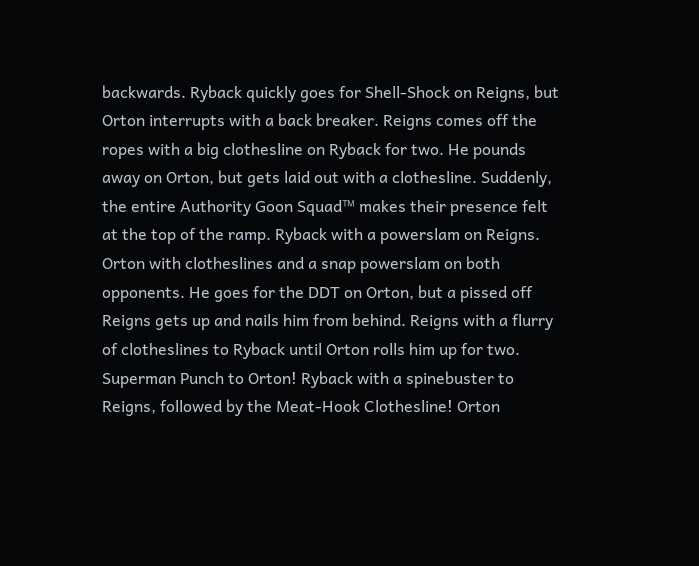backwards. Ryback quickly goes for Shell-Shock on Reigns, but Orton interrupts with a back breaker. Reigns comes off the ropes with a big clothesline on Ryback for two. He pounds away on Orton, but gets laid out with a clothesline. Suddenly, the entire Authority Goon Squad™ makes their presence felt at the top of the ramp. Ryback with a powerslam on Reigns. Orton with clotheslines and a snap powerslam on both opponents. He goes for the DDT on Orton, but a pissed off Reigns gets up and nails him from behind. Reigns with a flurry of clotheslines to Ryback until Orton rolls him up for two. Superman Punch to Orton! Ryback with a spinebuster to Reigns, followed by the Meat-Hook Clothesline! Orton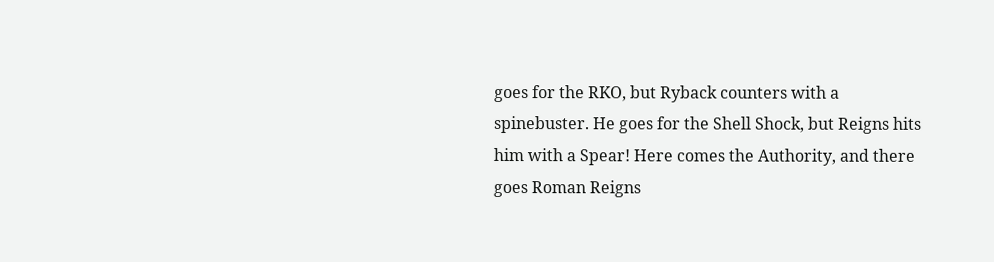goes for the RKO, but Ryback counters with a spinebuster. He goes for the Shell Shock, but Reigns hits him with a Spear! Here comes the Authority, and there goes Roman Reigns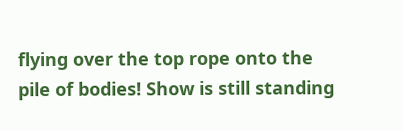flying over the top rope onto the pile of bodies! Show is still standing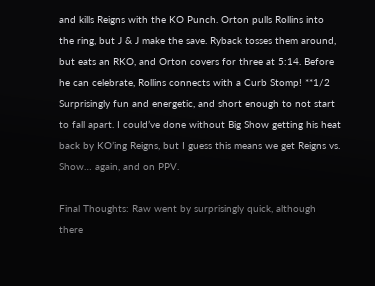and kills Reigns with the KO Punch. Orton pulls Rollins into the ring, but J & J make the save. Ryback tosses them around, but eats an RKO, and Orton covers for three at 5:14. Before he can celebrate, Rollins connects with a Curb Stomp! **1/2 Surprisingly fun and energetic, and short enough to not start to fall apart. I could’ve done without Big Show getting his heat back by KO’ing Reigns, but I guess this means we get Reigns vs. Show… again, and on PPV.

Final Thoughts: Raw went by surprisingly quick, although there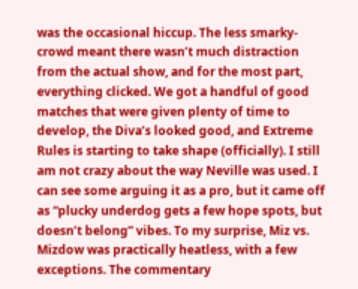was the occasional hiccup. The less smarky-crowd meant there wasn’t much distraction from the actual show, and for the most part, everything clicked. We got a handful of good matches that were given plenty of time to develop, the Diva’s looked good, and Extreme Rules is starting to take shape (officially). I still am not crazy about the way Neville was used. I can see some arguing it as a pro, but it came off as “plucky underdog gets a few hope spots, but doesn’t belong” vibes. To my surprise, Miz vs. Mizdow was practically heatless, with a few exceptions. The commentary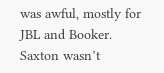was awful, mostly for JBL and Booker. Saxton wasn’t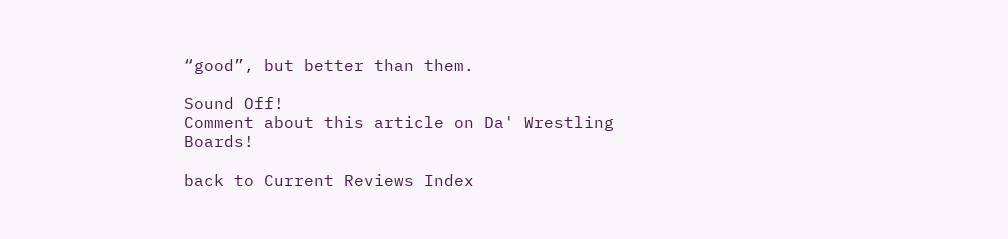“good”, but better than them.

Sound Off!
Comment about this article on Da' Wrestling Boards!

back to Current Reviews Index